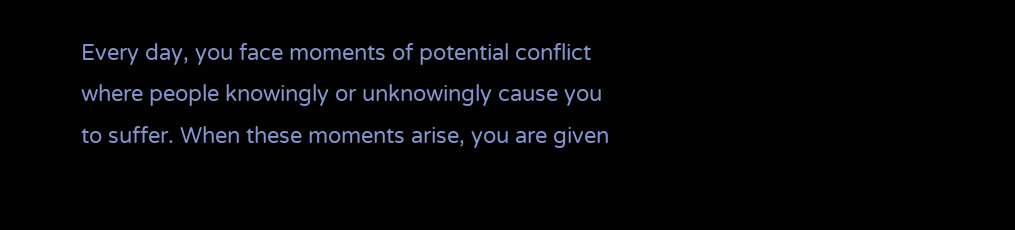Every day, you face moments of potential conflict where people knowingly or unknowingly cause you to suffer. When these moments arise, you are given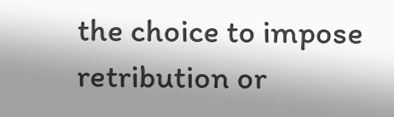the choice to impose retribution or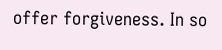offer forgiveness. In so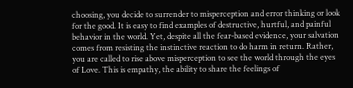choosing, you decide to surrender to misperception and error thinking or look for the good. It is easy to find examples of destructive, hurtful, and painful behavior in the world. Yet, despite all the fear-based evidence, your salvation comes from resisting the instinctive reaction to do harm in return. Rather, you are called to rise above misperception to see the world through the eyes of Love. This is empathy, the ability to share the feelings of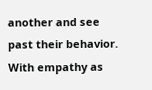another and see past their behavior. With empathy as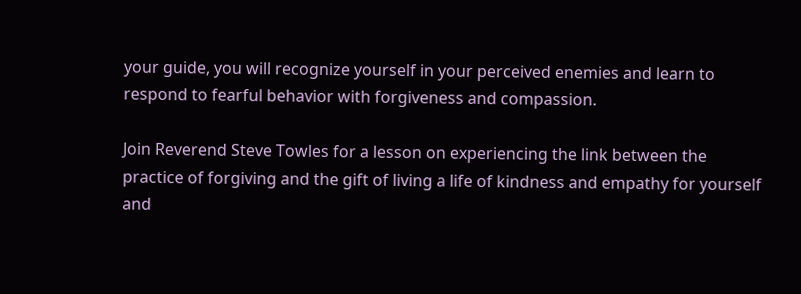your guide, you will recognize yourself in your perceived enemies and learn to respond to fearful behavior with forgiveness and compassion.

Join Reverend Steve Towles for a lesson on experiencing the link between the practice of forgiving and the gift of living a life of kindness and empathy for yourself and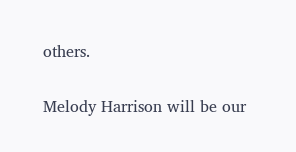others.

Melody Harrison will be our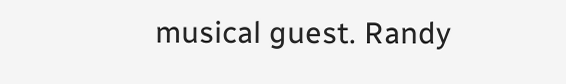musical guest. Randy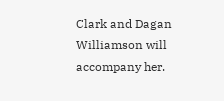Clark and Dagan Williamson will accompany her.